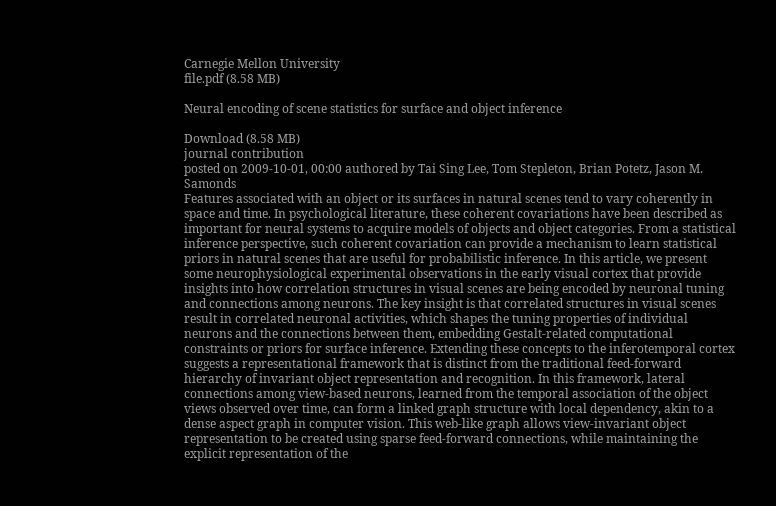Carnegie Mellon University
file.pdf (8.58 MB)

Neural encoding of scene statistics for surface and object inference

Download (8.58 MB)
journal contribution
posted on 2009-10-01, 00:00 authored by Tai Sing Lee, Tom Stepleton, Brian Potetz, Jason M. Samonds
Features associated with an object or its surfaces in natural scenes tend to vary coherently in space and time. In psychological literature, these coherent covariations have been described as important for neural systems to acquire models of objects and object categories. From a statistical inference perspective, such coherent covariation can provide a mechanism to learn statistical priors in natural scenes that are useful for probabilistic inference. In this article, we present some neurophysiological experimental observations in the early visual cortex that provide insights into how correlation structures in visual scenes are being encoded by neuronal tuning and connections among neurons. The key insight is that correlated structures in visual scenes result in correlated neuronal activities, which shapes the tuning properties of individual neurons and the connections between them, embedding Gestalt-related computational constraints or priors for surface inference. Extending these concepts to the inferotemporal cortex suggests a representational framework that is distinct from the traditional feed-forward hierarchy of invariant object representation and recognition. In this framework, lateral connections among view-based neurons, learned from the temporal association of the object views observed over time, can form a linked graph structure with local dependency, akin to a dense aspect graph in computer vision. This web-like graph allows view-invariant object representation to be created using sparse feed-forward connections, while maintaining the explicit representation of the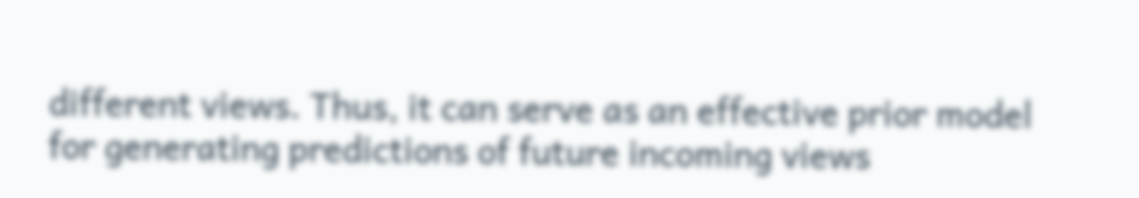different views. Thus, it can serve as an effective prior model for generating predictions of future incoming views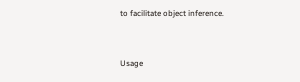to facilitate object inference.




Usage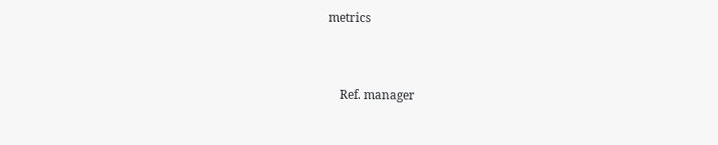metrics


    Ref. manager